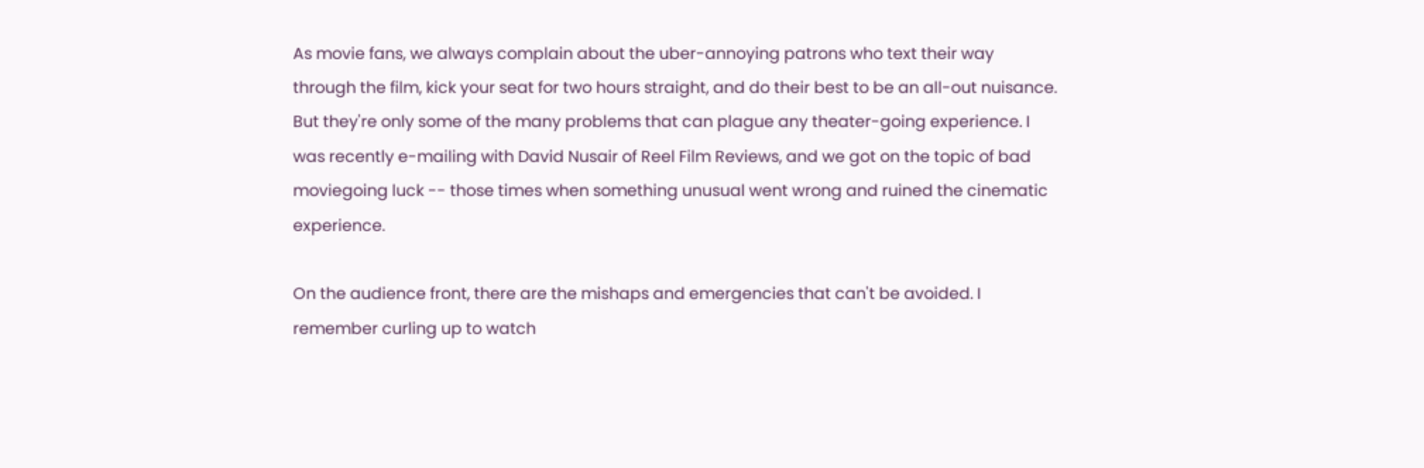As movie fans, we always complain about the uber-annoying patrons who text their way through the film, kick your seat for two hours straight, and do their best to be an all-out nuisance. But they're only some of the many problems that can plague any theater-going experience. I was recently e-mailing with David Nusair of Reel Film Reviews, and we got on the topic of bad moviegoing luck -- those times when something unusual went wrong and ruined the cinematic experience.

On the audience front, there are the mishaps and emergencies that can't be avoided. I remember curling up to watch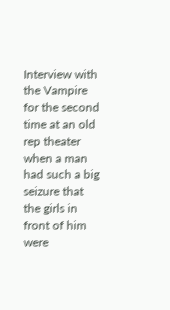Interview with the Vampire for the second time at an old rep theater when a man had such a big seizure that the girls in front of him were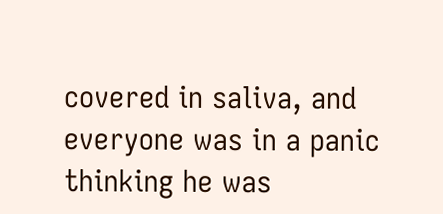covered in saliva, and everyone was in a panic thinking he was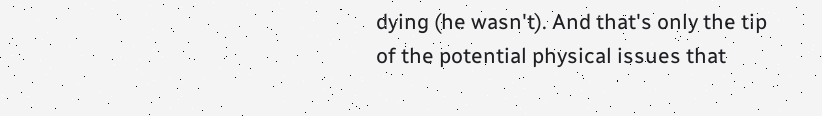dying (he wasn't). And that's only the tip of the potential physical issues that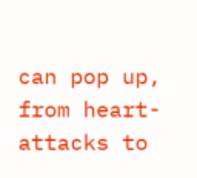can pop up, from heart-attacks to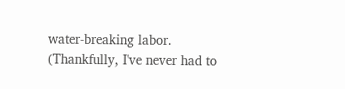water-breaking labor. (Thankfully, I've never had to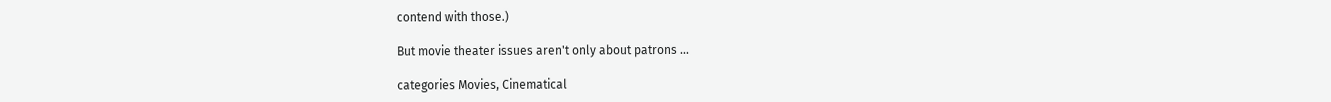contend with those.)

But movie theater issues aren't only about patrons ...

categories Movies, Cinematical